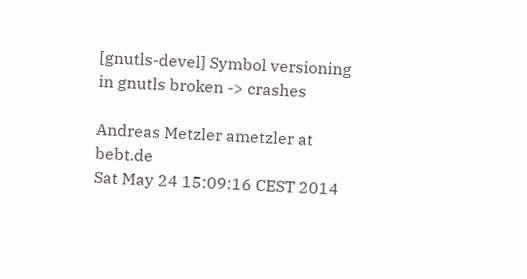[gnutls-devel] Symbol versioning in gnutls broken -> crashes

Andreas Metzler ametzler at bebt.de
Sat May 24 15:09:16 CEST 2014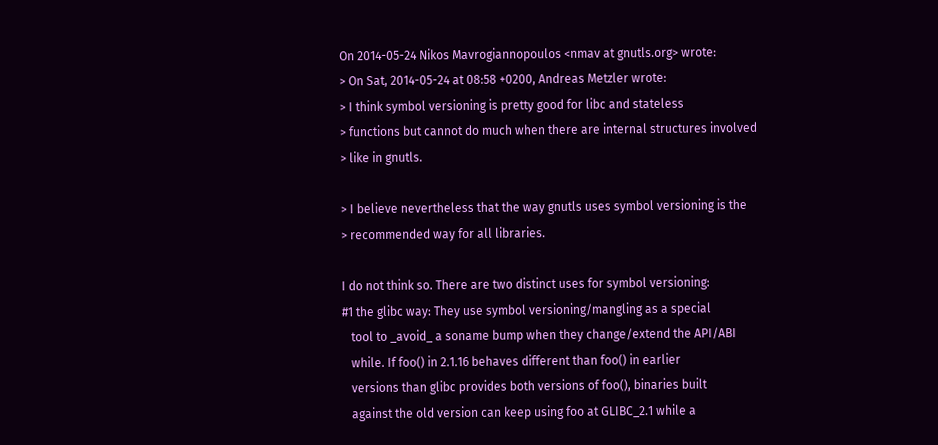On 2014-05-24 Nikos Mavrogiannopoulos <nmav at gnutls.org> wrote:
> On Sat, 2014-05-24 at 08:58 +0200, Andreas Metzler wrote:
> I think symbol versioning is pretty good for libc and stateless
> functions but cannot do much when there are internal structures involved
> like in gnutls.

> I believe nevertheless that the way gnutls uses symbol versioning is the
> recommended way for all libraries.

I do not think so. There are two distinct uses for symbol versioning:
#1 the glibc way: They use symbol versioning/mangling as a special
   tool to _avoid_ a soname bump when they change/extend the API/ABI
   while. If foo() in 2.1.16 behaves different than foo() in earlier
   versions than glibc provides both versions of foo(), binaries built
   against the old version can keep using foo at GLIBC_2.1 while a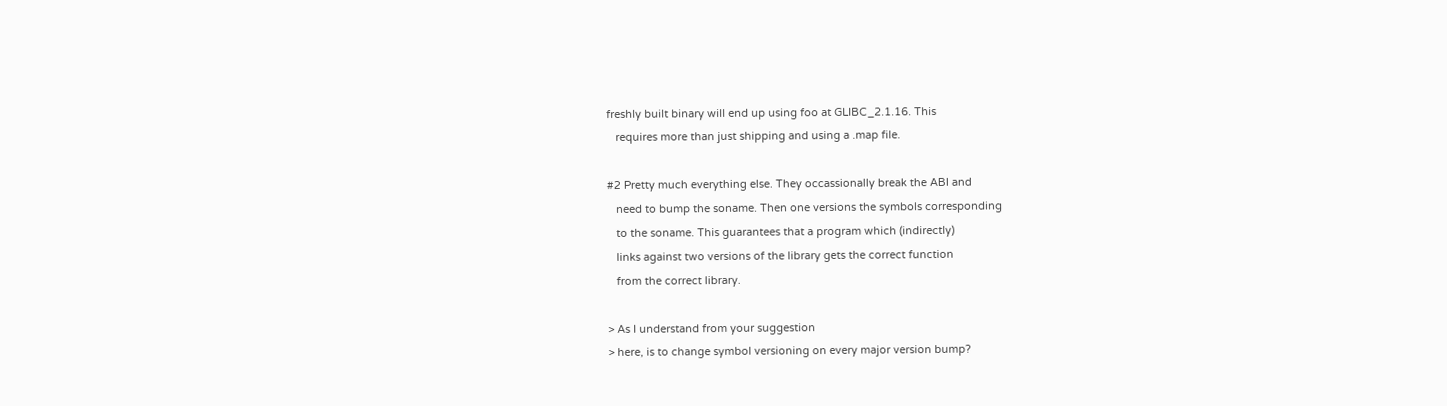freshly built binary will end up using foo at GLIBC_2.1.16. This
   requires more than just shipping and using a .map file.

#2 Pretty much everything else. They occassionally break the ABI and
   need to bump the soname. Then one versions the symbols corresponding
   to the soname. This guarantees that a program which (indirectly)
   links against two versions of the library gets the correct function
   from the correct library.

> As I understand from your suggestion
> here, is to change symbol versioning on every major version bump?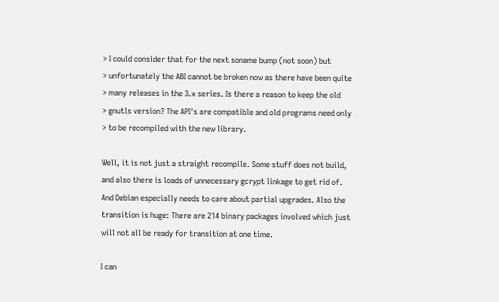> I could consider that for the next soname bump (not soon) but
> unfortunately the ABI cannot be broken now as there have been quite
> many releases in the 3.x series. Is there a reason to keep the old
> gnutls version? The API's are compatible and old programs need only
> to be recompiled with the new library.

Well, it is not just a straight recompile. Some stuff does not build,
and also there is loads of unnecessary gcrypt linkage to get rid of.
And Debian especially needs to care about partial upgrades. Also the
transition is huge: There are 214 binary packages involved which just
will not all be ready for transition at one time.

I can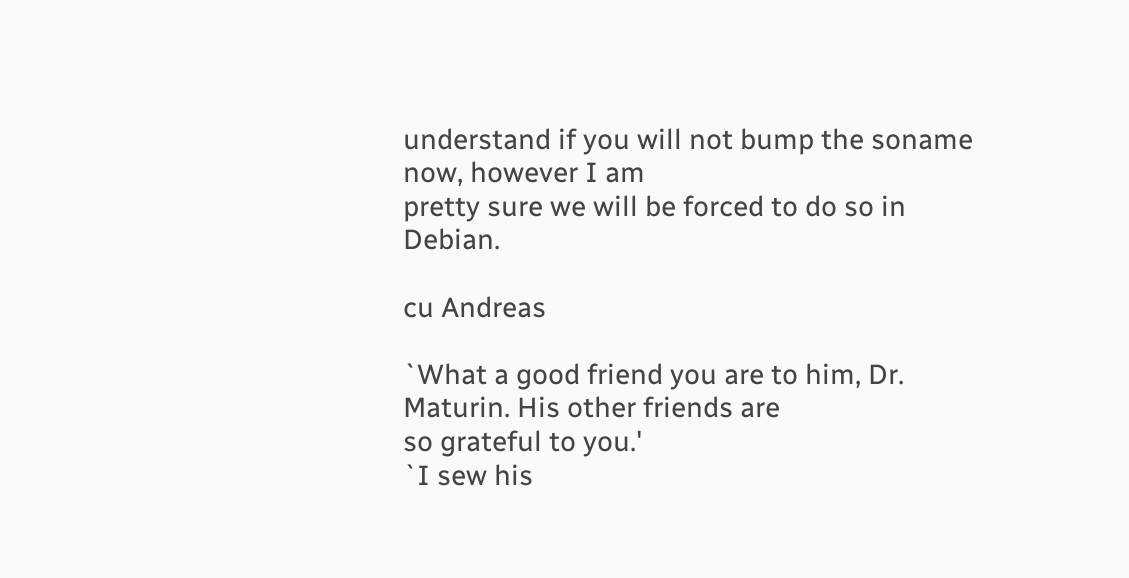understand if you will not bump the soname now, however I am
pretty sure we will be forced to do so in Debian.

cu Andreas

`What a good friend you are to him, Dr. Maturin. His other friends are
so grateful to you.'
`I sew his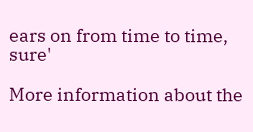ears on from time to time, sure'

More information about the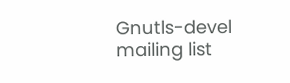Gnutls-devel mailing list